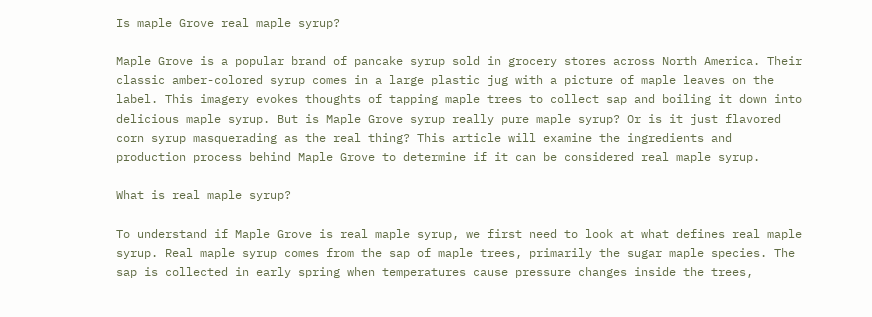Is maple Grove real maple syrup?

Maple Grove is a popular brand of pancake syrup sold in grocery stores across North America. Their classic amber-colored syrup comes in a large plastic jug with a picture of maple leaves on the label. This imagery evokes thoughts of tapping maple trees to collect sap and boiling it down into delicious maple syrup. But is Maple Grove syrup really pure maple syrup? Or is it just flavored corn syrup masquerading as the real thing? This article will examine the ingredients and production process behind Maple Grove to determine if it can be considered real maple syrup.

What is real maple syrup?

To understand if Maple Grove is real maple syrup, we first need to look at what defines real maple syrup. Real maple syrup comes from the sap of maple trees, primarily the sugar maple species. The sap is collected in early spring when temperatures cause pressure changes inside the trees,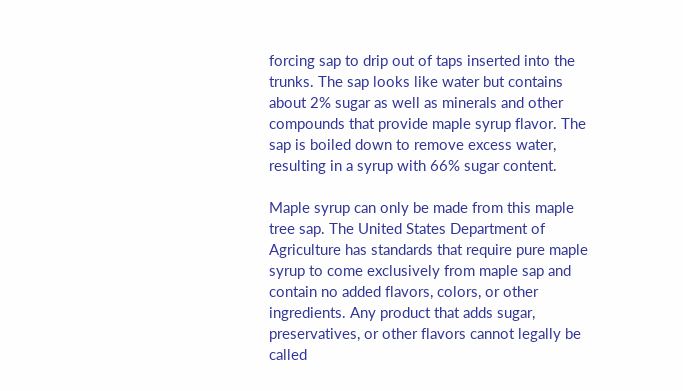forcing sap to drip out of taps inserted into the trunks. The sap looks like water but contains about 2% sugar as well as minerals and other compounds that provide maple syrup flavor. The sap is boiled down to remove excess water, resulting in a syrup with 66% sugar content.

Maple syrup can only be made from this maple tree sap. The United States Department of Agriculture has standards that require pure maple syrup to come exclusively from maple sap and contain no added flavors, colors, or other ingredients. Any product that adds sugar, preservatives, or other flavors cannot legally be called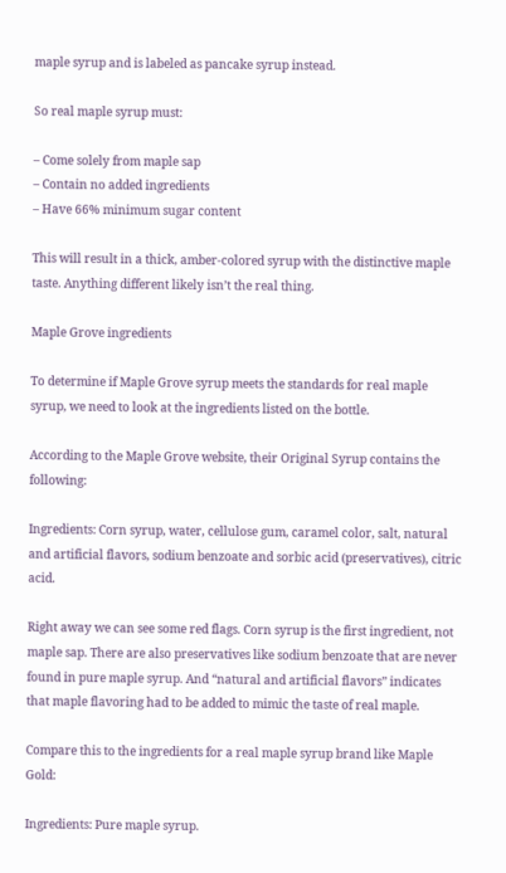maple syrup and is labeled as pancake syrup instead.

So real maple syrup must:

– Come solely from maple sap
– Contain no added ingredients
– Have 66% minimum sugar content

This will result in a thick, amber-colored syrup with the distinctive maple taste. Anything different likely isn’t the real thing.

Maple Grove ingredients

To determine if Maple Grove syrup meets the standards for real maple syrup, we need to look at the ingredients listed on the bottle.

According to the Maple Grove website, their Original Syrup contains the following:

Ingredients: Corn syrup, water, cellulose gum, caramel color, salt, natural and artificial flavors, sodium benzoate and sorbic acid (preservatives), citric acid.

Right away we can see some red flags. Corn syrup is the first ingredient, not maple sap. There are also preservatives like sodium benzoate that are never found in pure maple syrup. And “natural and artificial flavors” indicates that maple flavoring had to be added to mimic the taste of real maple.

Compare this to the ingredients for a real maple syrup brand like Maple Gold:

Ingredients: Pure maple syrup.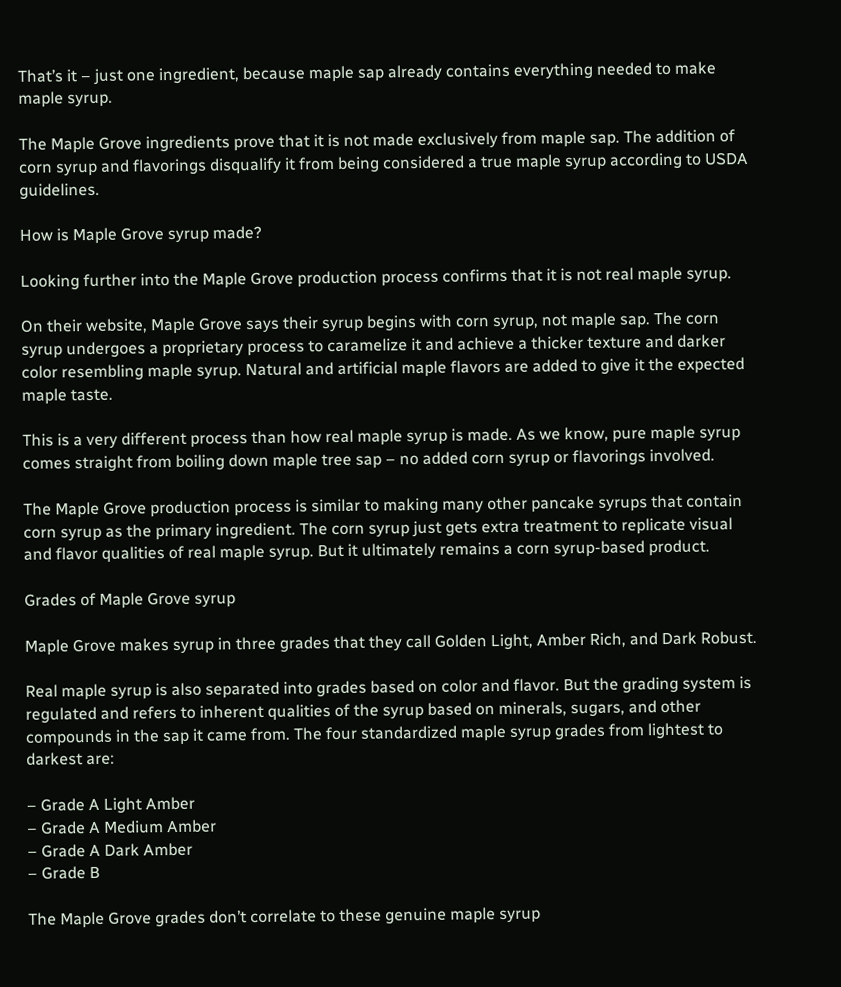That’s it – just one ingredient, because maple sap already contains everything needed to make maple syrup.

The Maple Grove ingredients prove that it is not made exclusively from maple sap. The addition of corn syrup and flavorings disqualify it from being considered a true maple syrup according to USDA guidelines.

How is Maple Grove syrup made?

Looking further into the Maple Grove production process confirms that it is not real maple syrup.

On their website, Maple Grove says their syrup begins with corn syrup, not maple sap. The corn syrup undergoes a proprietary process to caramelize it and achieve a thicker texture and darker color resembling maple syrup. Natural and artificial maple flavors are added to give it the expected maple taste.

This is a very different process than how real maple syrup is made. As we know, pure maple syrup comes straight from boiling down maple tree sap – no added corn syrup or flavorings involved.

The Maple Grove production process is similar to making many other pancake syrups that contain corn syrup as the primary ingredient. The corn syrup just gets extra treatment to replicate visual and flavor qualities of real maple syrup. But it ultimately remains a corn syrup-based product.

Grades of Maple Grove syrup

Maple Grove makes syrup in three grades that they call Golden Light, Amber Rich, and Dark Robust.

Real maple syrup is also separated into grades based on color and flavor. But the grading system is regulated and refers to inherent qualities of the syrup based on minerals, sugars, and other compounds in the sap it came from. The four standardized maple syrup grades from lightest to darkest are:

– Grade A Light Amber
– Grade A Medium Amber
– Grade A Dark Amber
– Grade B

The Maple Grove grades don’t correlate to these genuine maple syrup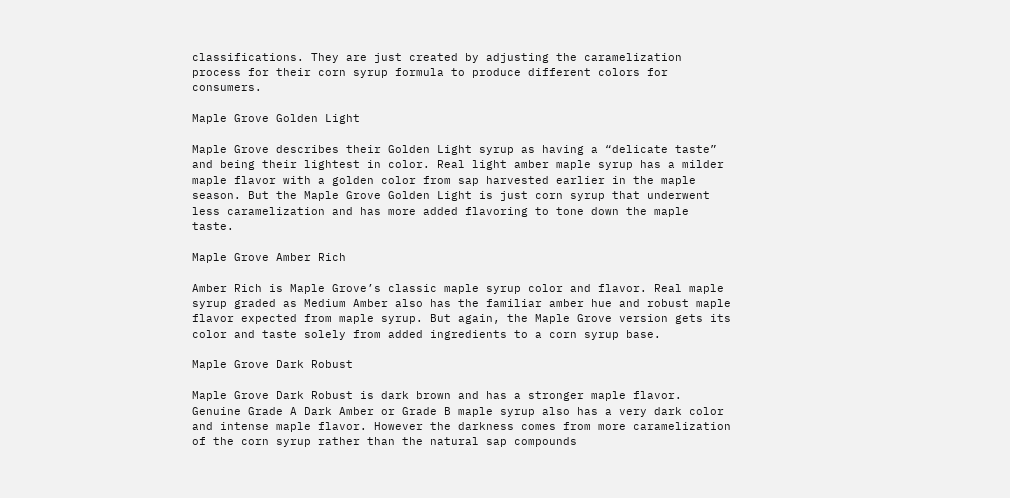classifications. They are just created by adjusting the caramelization process for their corn syrup formula to produce different colors for consumers.

Maple Grove Golden Light

Maple Grove describes their Golden Light syrup as having a “delicate taste” and being their lightest in color. Real light amber maple syrup has a milder maple flavor with a golden color from sap harvested earlier in the maple season. But the Maple Grove Golden Light is just corn syrup that underwent less caramelization and has more added flavoring to tone down the maple taste.

Maple Grove Amber Rich

Amber Rich is Maple Grove’s classic maple syrup color and flavor. Real maple syrup graded as Medium Amber also has the familiar amber hue and robust maple flavor expected from maple syrup. But again, the Maple Grove version gets its color and taste solely from added ingredients to a corn syrup base.

Maple Grove Dark Robust

Maple Grove Dark Robust is dark brown and has a stronger maple flavor. Genuine Grade A Dark Amber or Grade B maple syrup also has a very dark color and intense maple flavor. However the darkness comes from more caramelization of the corn syrup rather than the natural sap compounds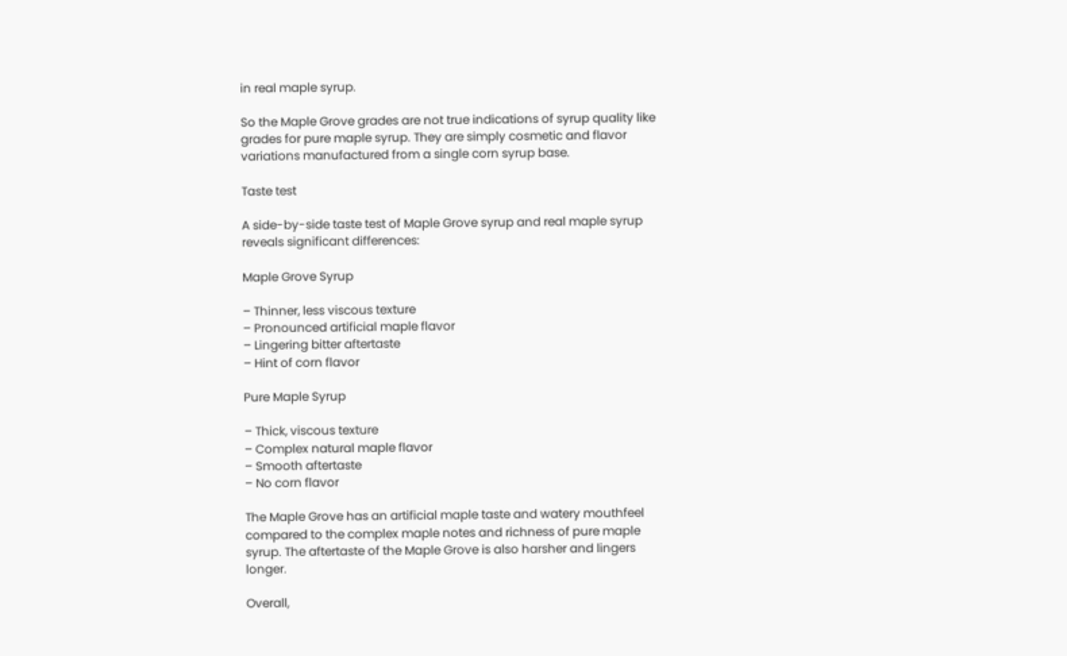in real maple syrup.

So the Maple Grove grades are not true indications of syrup quality like grades for pure maple syrup. They are simply cosmetic and flavor variations manufactured from a single corn syrup base.

Taste test

A side-by-side taste test of Maple Grove syrup and real maple syrup reveals significant differences:

Maple Grove Syrup

– Thinner, less viscous texture
– Pronounced artificial maple flavor
– Lingering bitter aftertaste
– Hint of corn flavor

Pure Maple Syrup

– Thick, viscous texture
– Complex natural maple flavor
– Smooth aftertaste
– No corn flavor

The Maple Grove has an artificial maple taste and watery mouthfeel compared to the complex maple notes and richness of pure maple syrup. The aftertaste of the Maple Grove is also harsher and lingers longer.

Overall,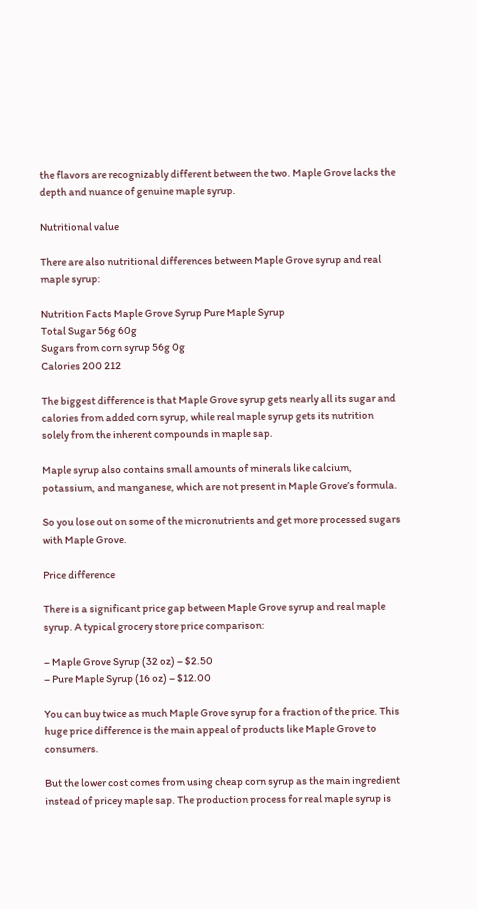the flavors are recognizably different between the two. Maple Grove lacks the depth and nuance of genuine maple syrup.

Nutritional value

There are also nutritional differences between Maple Grove syrup and real maple syrup:

Nutrition Facts Maple Grove Syrup Pure Maple Syrup
Total Sugar 56g 60g
Sugars from corn syrup 56g 0g
Calories 200 212

The biggest difference is that Maple Grove syrup gets nearly all its sugar and calories from added corn syrup, while real maple syrup gets its nutrition solely from the inherent compounds in maple sap.

Maple syrup also contains small amounts of minerals like calcium, potassium, and manganese, which are not present in Maple Grove’s formula.

So you lose out on some of the micronutrients and get more processed sugars with Maple Grove.

Price difference

There is a significant price gap between Maple Grove syrup and real maple syrup. A typical grocery store price comparison:

– Maple Grove Syrup (32 oz) – $2.50
– Pure Maple Syrup (16 oz) – $12.00

You can buy twice as much Maple Grove syrup for a fraction of the price. This huge price difference is the main appeal of products like Maple Grove to consumers.

But the lower cost comes from using cheap corn syrup as the main ingredient instead of pricey maple sap. The production process for real maple syrup is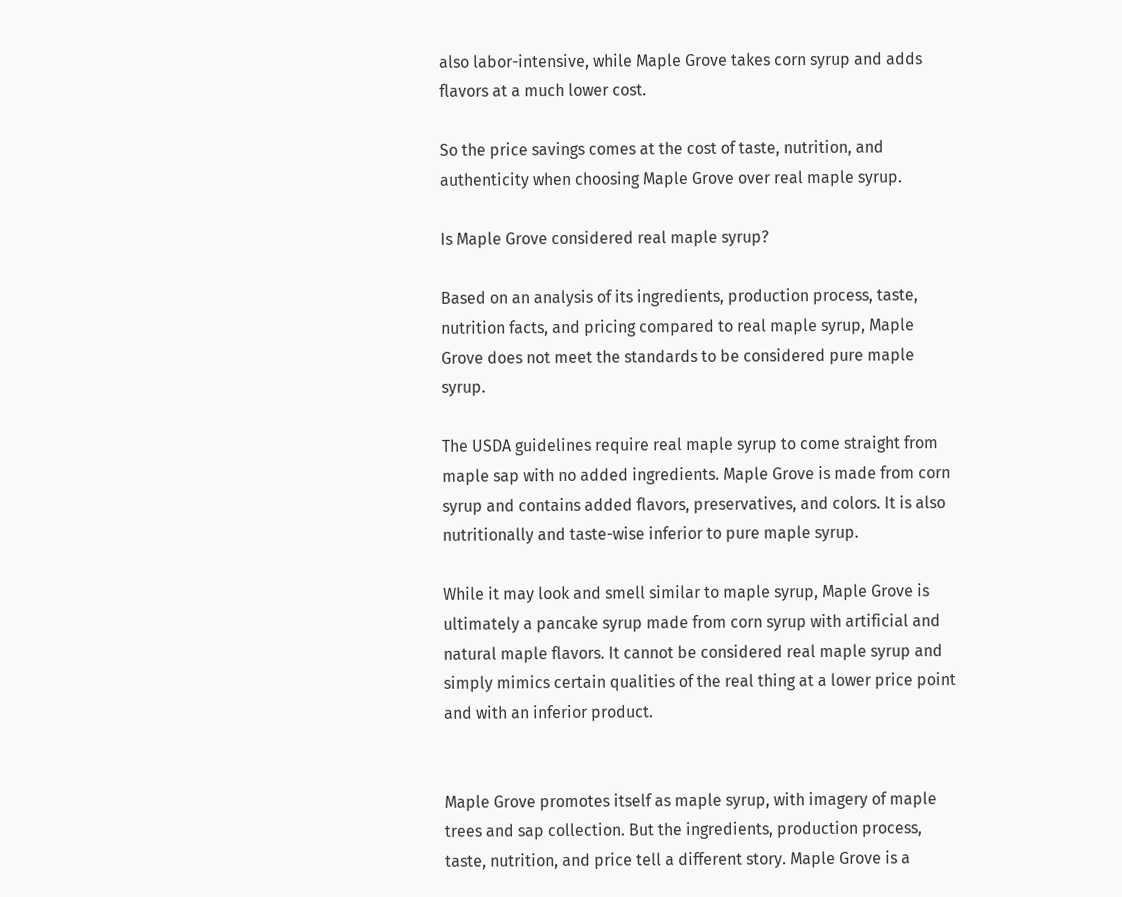also labor-intensive, while Maple Grove takes corn syrup and adds flavors at a much lower cost.

So the price savings comes at the cost of taste, nutrition, and authenticity when choosing Maple Grove over real maple syrup.

Is Maple Grove considered real maple syrup?

Based on an analysis of its ingredients, production process, taste, nutrition facts, and pricing compared to real maple syrup, Maple Grove does not meet the standards to be considered pure maple syrup.

The USDA guidelines require real maple syrup to come straight from maple sap with no added ingredients. Maple Grove is made from corn syrup and contains added flavors, preservatives, and colors. It is also nutritionally and taste-wise inferior to pure maple syrup.

While it may look and smell similar to maple syrup, Maple Grove is ultimately a pancake syrup made from corn syrup with artificial and natural maple flavors. It cannot be considered real maple syrup and simply mimics certain qualities of the real thing at a lower price point and with an inferior product.


Maple Grove promotes itself as maple syrup, with imagery of maple trees and sap collection. But the ingredients, production process, taste, nutrition, and price tell a different story. Maple Grove is a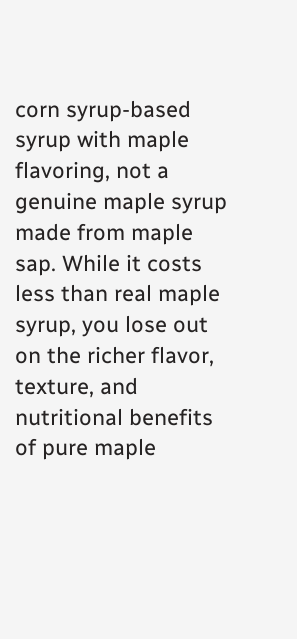corn syrup-based syrup with maple flavoring, not a genuine maple syrup made from maple sap. While it costs less than real maple syrup, you lose out on the richer flavor, texture, and nutritional benefits of pure maple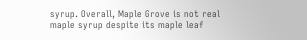syrup. Overall, Maple Grove is not real maple syrup despite its maple leaf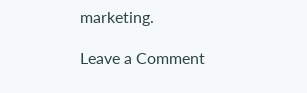marketing.

Leave a Comment